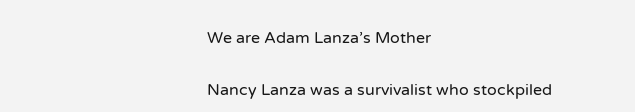We are Adam Lanza’s Mother


Nancy Lanza was a survivalist who stockpiled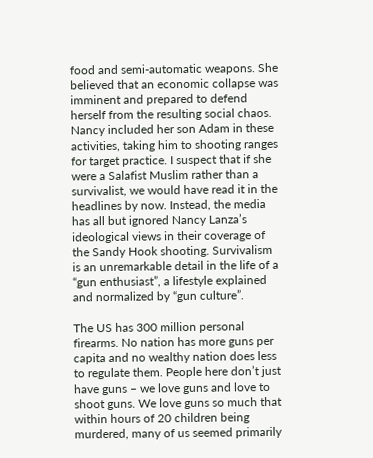food and semi-automatic weapons. She believed that an economic collapse was imminent and prepared to defend herself from the resulting social chaos. Nancy included her son Adam in these activities, taking him to shooting ranges for target practice. I suspect that if she were a Salafist Muslim rather than a survivalist, we would have read it in the headlines by now. Instead, the media has all but ignored Nancy Lanza’s ideological views in their coverage of the Sandy Hook shooting. Survivalism is an unremarkable detail in the life of a “gun enthusiast”, a lifestyle explained and normalized by “gun culture”.

The US has 300 million personal firearms. No nation has more guns per capita and no wealthy nation does less to regulate them. People here don’t just have guns – we love guns and love to shoot guns. We love guns so much that within hours of 20 children being murdered, many of us seemed primarily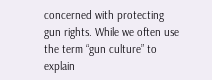concerned with protecting gun rights. While we often use the term “gun culture” to explain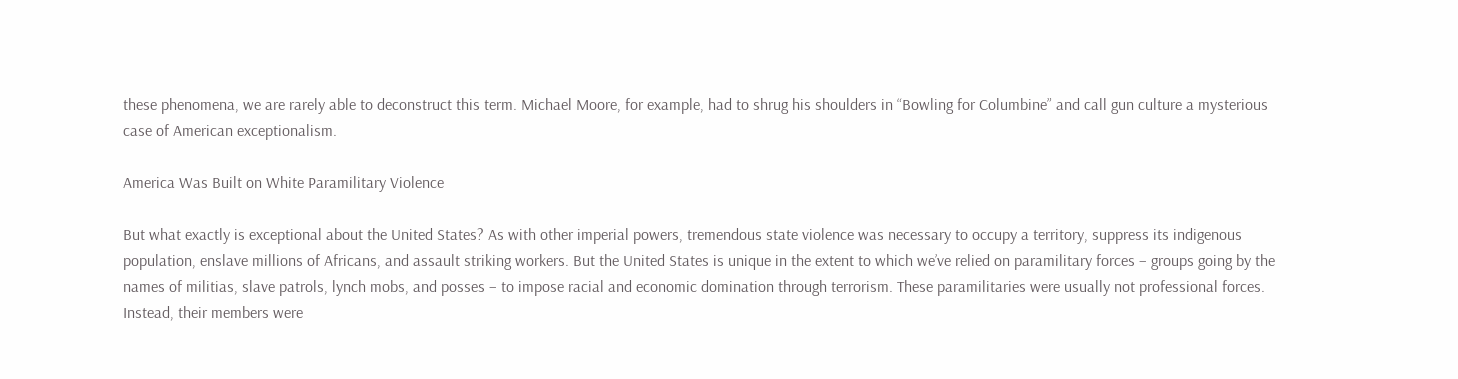these phenomena, we are rarely able to deconstruct this term. Michael Moore, for example, had to shrug his shoulders in “Bowling for Columbine” and call gun culture a mysterious case of American exceptionalism.

America Was Built on White Paramilitary Violence

But what exactly is exceptional about the United States? As with other imperial powers, tremendous state violence was necessary to occupy a territory, suppress its indigenous population, enslave millions of Africans, and assault striking workers. But the United States is unique in the extent to which we’ve relied on paramilitary forces – groups going by the names of militias, slave patrols, lynch mobs, and posses – to impose racial and economic domination through terrorism. These paramilitaries were usually not professional forces. Instead, their members were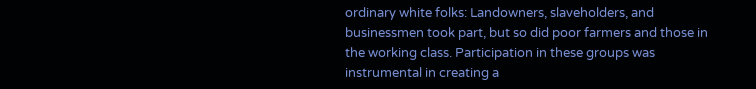ordinary white folks: Landowners, slaveholders, and businessmen took part, but so did poor farmers and those in the working class. Participation in these groups was instrumental in creating a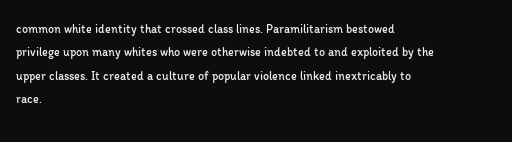common white identity that crossed class lines. Paramilitarism bestowed privilege upon many whites who were otherwise indebted to and exploited by the upper classes. It created a culture of popular violence linked inextricably to race.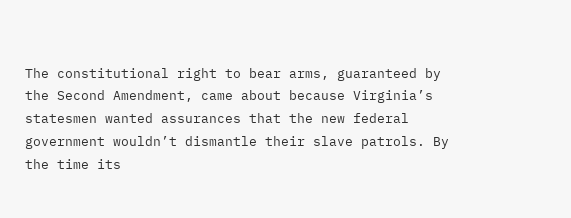The constitutional right to bear arms, guaranteed by the Second Amendment, came about because Virginia’s statesmen wanted assurances that the new federal government wouldn’t dismantle their slave patrols. By the time its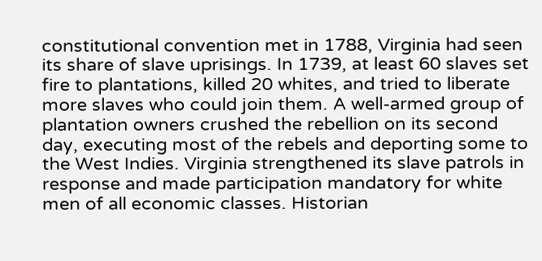constitutional convention met in 1788, Virginia had seen its share of slave uprisings. In 1739, at least 60 slaves set fire to plantations, killed 20 whites, and tried to liberate more slaves who could join them. A well-armed group of plantation owners crushed the rebellion on its second day, executing most of the rebels and deporting some to the West Indies. Virginia strengthened its slave patrols in response and made participation mandatory for white men of all economic classes. Historian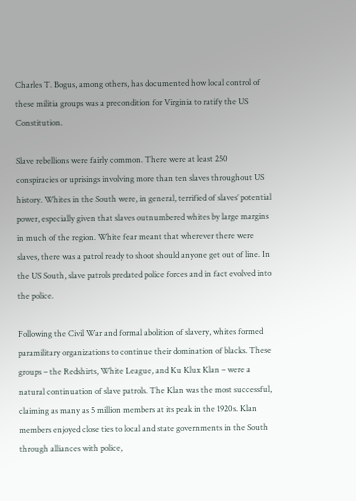Charles T. Bogus, among others, has documented how local control of these militia groups was a precondition for Virginia to ratify the US Constitution.

Slave rebellions were fairly common. There were at least 250 conspiracies or uprisings involving more than ten slaves throughout US history. Whites in the South were, in general, terrified of slaves’ potential power, especially given that slaves outnumbered whites by large margins in much of the region. White fear meant that wherever there were slaves, there was a patrol ready to shoot should anyone get out of line. In the US South, slave patrols predated police forces and in fact evolved into the police.

Following the Civil War and formal abolition of slavery, whites formed paramilitary organizations to continue their domination of blacks. These groups – the Redshirts, White League, and Ku Klux Klan – were a natural continuation of slave patrols. The Klan was the most successful, claiming as many as 5 million members at its peak in the 1920s. Klan members enjoyed close ties to local and state governments in the South through alliances with police,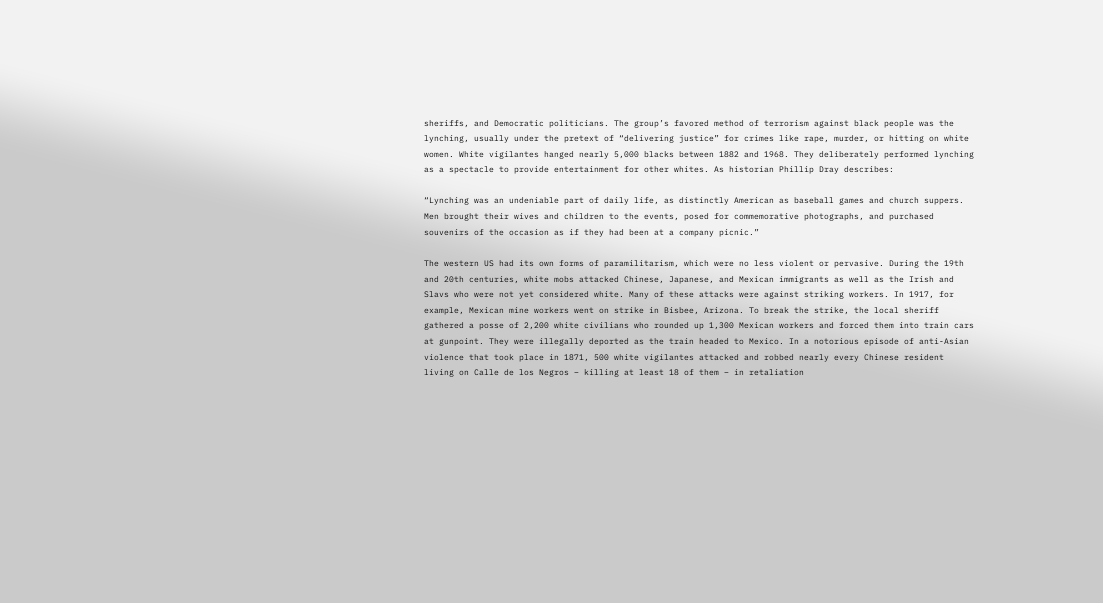sheriffs, and Democratic politicians. The group’s favored method of terrorism against black people was the lynching, usually under the pretext of “delivering justice” for crimes like rape, murder, or hitting on white women. White vigilantes hanged nearly 5,000 blacks between 1882 and 1968. They deliberately performed lynching as a spectacle to provide entertainment for other whites. As historian Phillip Dray describes:

“Lynching was an undeniable part of daily life, as distinctly American as baseball games and church suppers. Men brought their wives and children to the events, posed for commemorative photographs, and purchased souvenirs of the occasion as if they had been at a company picnic.”

The western US had its own forms of paramilitarism, which were no less violent or pervasive. During the 19th and 20th centuries, white mobs attacked Chinese, Japanese, and Mexican immigrants as well as the Irish and Slavs who were not yet considered white. Many of these attacks were against striking workers. In 1917, for example, Mexican mine workers went on strike in Bisbee, Arizona. To break the strike, the local sheriff gathered a posse of 2,200 white civilians who rounded up 1,300 Mexican workers and forced them into train cars at gunpoint. They were illegally deported as the train headed to Mexico. In a notorious episode of anti-Asian violence that took place in 1871, 500 white vigilantes attacked and robbed nearly every Chinese resident living on Calle de los Negros – killing at least 18 of them – in retaliation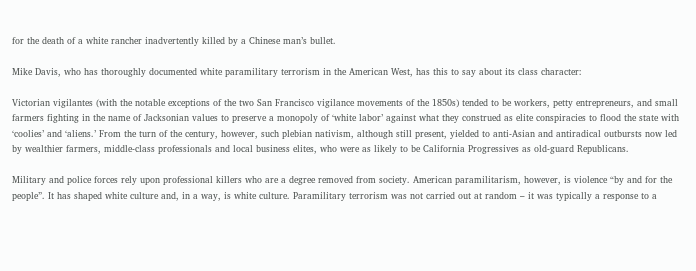for the death of a white rancher inadvertently killed by a Chinese man’s bullet.

Mike Davis, who has thoroughly documented white paramilitary terrorism in the American West, has this to say about its class character:

Victorian vigilantes (with the notable exceptions of the two San Francisco vigilance movements of the 1850s) tended to be workers, petty entrepreneurs, and small farmers fighting in the name of Jacksonian values to preserve a monopoly of ‘white labor’ against what they construed as elite conspiracies to flood the state with ‘coolies’ and ‘aliens.’ From the turn of the century, however, such plebian nativism, although still present, yielded to anti-Asian and antiradical outbursts now led by wealthier farmers, middle-class professionals and local business elites, who were as likely to be California Progressives as old-guard Republicans.

Military and police forces rely upon professional killers who are a degree removed from society. American paramilitarism, however, is violence “by and for the people”. It has shaped white culture and, in a way, is white culture. Paramilitary terrorism was not carried out at random – it was typically a response to a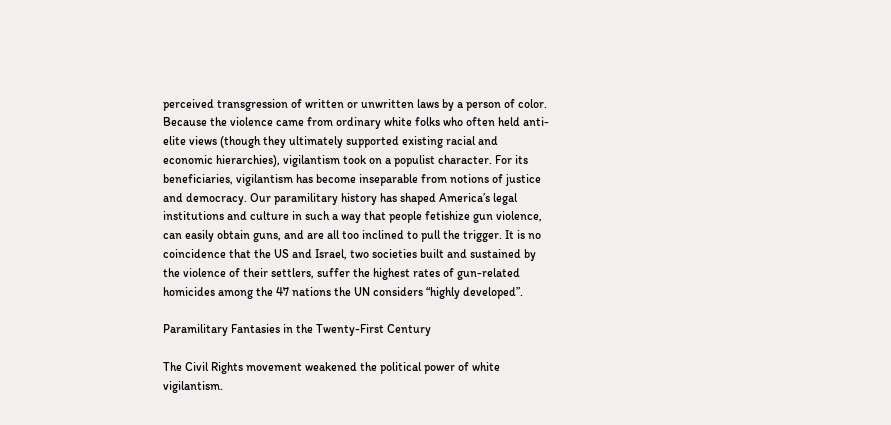perceived transgression of written or unwritten laws by a person of color. Because the violence came from ordinary white folks who often held anti-elite views (though they ultimately supported existing racial and economic hierarchies), vigilantism took on a populist character. For its beneficiaries, vigilantism has become inseparable from notions of justice and democracy. Our paramilitary history has shaped America’s legal institutions and culture in such a way that people fetishize gun violence, can easily obtain guns, and are all too inclined to pull the trigger. It is no coincidence that the US and Israel, two societies built and sustained by the violence of their settlers, suffer the highest rates of gun-related homicides among the 47 nations the UN considers “highly developed”.

Paramilitary Fantasies in the Twenty-First Century

The Civil Rights movement weakened the political power of white vigilantism.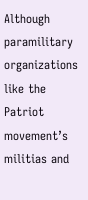Although paramilitary organizations like the Patriot movement’s militias and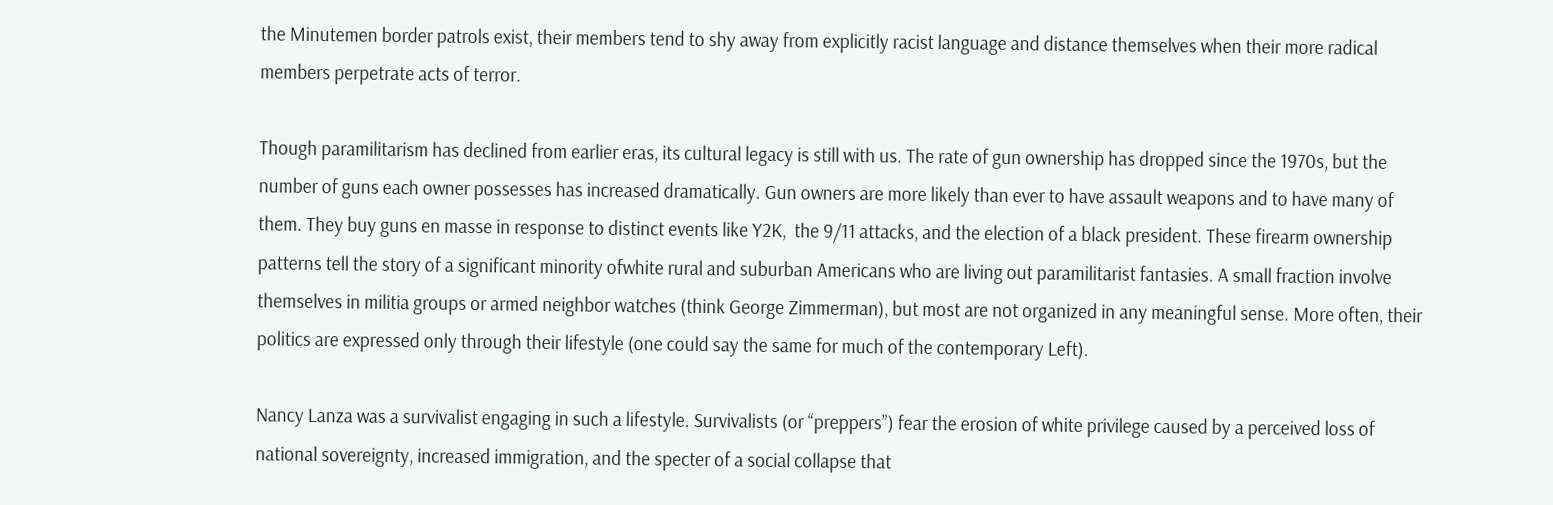the Minutemen border patrols exist, their members tend to shy away from explicitly racist language and distance themselves when their more radical members perpetrate acts of terror.

Though paramilitarism has declined from earlier eras, its cultural legacy is still with us. The rate of gun ownership has dropped since the 1970s, but the number of guns each owner possesses has increased dramatically. Gun owners are more likely than ever to have assault weapons and to have many of them. They buy guns en masse in response to distinct events like Y2K,  the 9/11 attacks, and the election of a black president. These firearm ownership patterns tell the story of a significant minority ofwhite rural and suburban Americans who are living out paramilitarist fantasies. A small fraction involve themselves in militia groups or armed neighbor watches (think George Zimmerman), but most are not organized in any meaningful sense. More often, their politics are expressed only through their lifestyle (one could say the same for much of the contemporary Left).

Nancy Lanza was a survivalist engaging in such a lifestyle. Survivalists (or “preppers”) fear the erosion of white privilege caused by a perceived loss of national sovereignty, increased immigration, and the specter of a social collapse that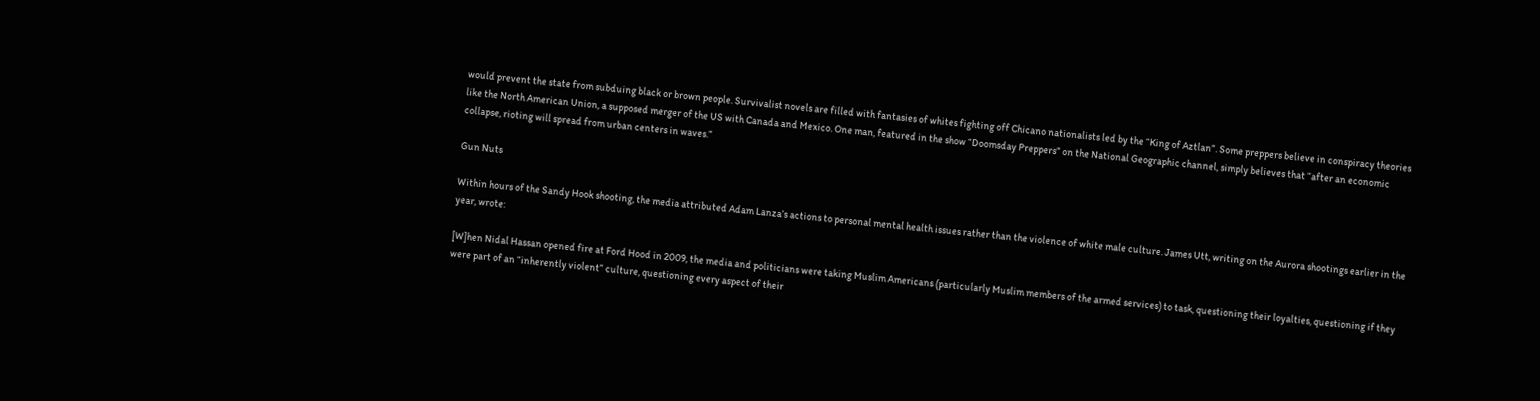would prevent the state from subduing black or brown people. Survivalist novels are filled with fantasies of whites fighting off Chicano nationalists led by the “King of Aztlan”. Some preppers believe in conspiracy theories like the North American Union, a supposed merger of the US with Canada and Mexico. One man, featured in the show “Doomsday Preppers” on the National Geographic channel, simply believes that “after an economic collapse, rioting will spread from urban centers in waves.”

Gun Nuts

Within hours of the Sandy Hook shooting, the media attributed Adam Lanza’s actions to personal mental health issues rather than the violence of white male culture. James Utt, writing on the Aurora shootings earlier in the year, wrote:

[W]hen Nidal Hassan opened fire at Ford Hood in 2009, the media and politicians were taking Muslim Americans (particularly Muslim members of the armed services) to task, questioning their loyalties, questioning if they were part of an “inherently violent” culture, questioning every aspect of their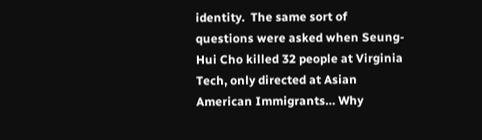identity.  The same sort of questions were asked when Seung-Hui Cho killed 32 people at Virginia Tech, only directed at Asian American Immigrants… Why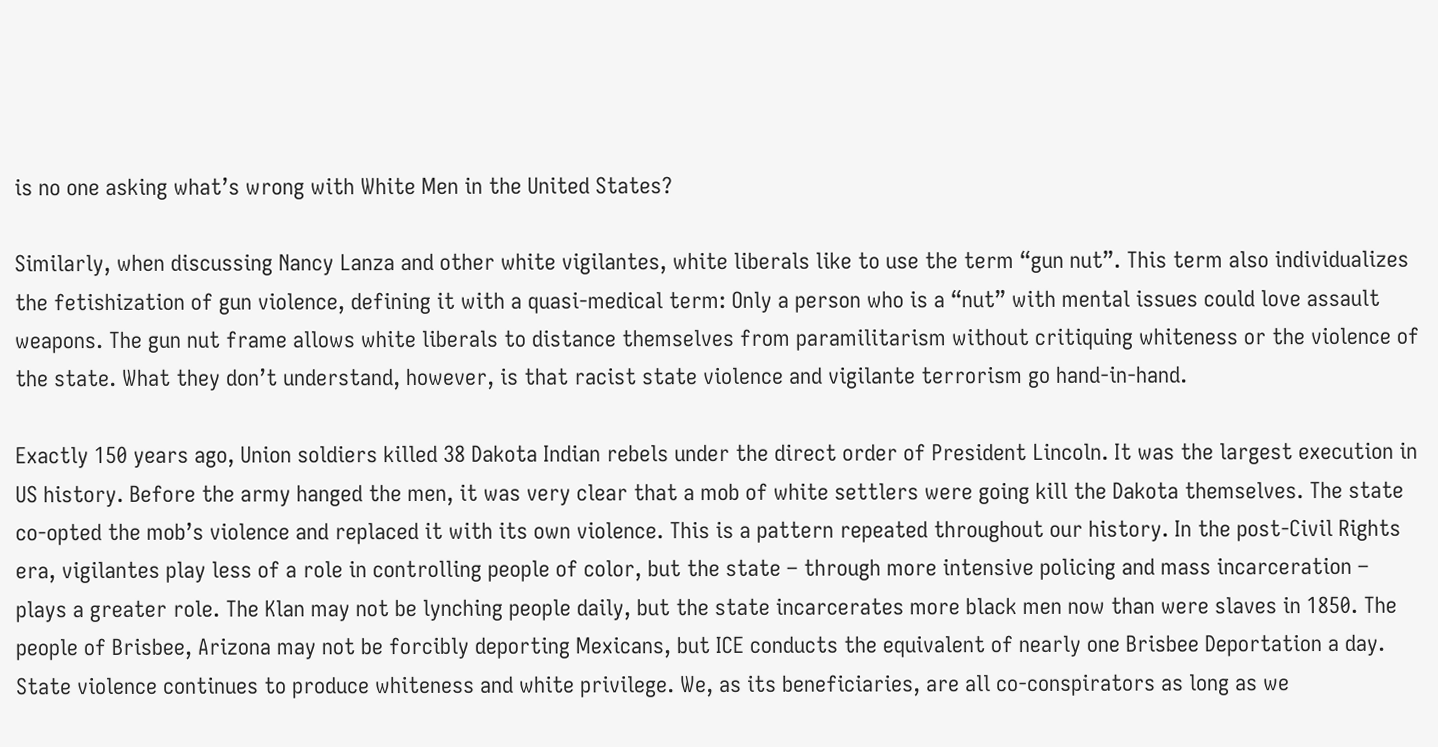is no one asking what’s wrong with White Men in the United States?

Similarly, when discussing Nancy Lanza and other white vigilantes, white liberals like to use the term “gun nut”. This term also individualizes the fetishization of gun violence, defining it with a quasi-medical term: Only a person who is a “nut” with mental issues could love assault weapons. The gun nut frame allows white liberals to distance themselves from paramilitarism without critiquing whiteness or the violence of the state. What they don’t understand, however, is that racist state violence and vigilante terrorism go hand-in-hand.

Exactly 150 years ago, Union soldiers killed 38 Dakota Indian rebels under the direct order of President Lincoln. It was the largest execution in US history. Before the army hanged the men, it was very clear that a mob of white settlers were going kill the Dakota themselves. The state co-opted the mob’s violence and replaced it with its own violence. This is a pattern repeated throughout our history. In the post-Civil Rights era, vigilantes play less of a role in controlling people of color, but the state – through more intensive policing and mass incarceration – plays a greater role. The Klan may not be lynching people daily, but the state incarcerates more black men now than were slaves in 1850. The people of Brisbee, Arizona may not be forcibly deporting Mexicans, but ICE conducts the equivalent of nearly one Brisbee Deportation a day. State violence continues to produce whiteness and white privilege. We, as its beneficiaries, are all co-conspirators as long as we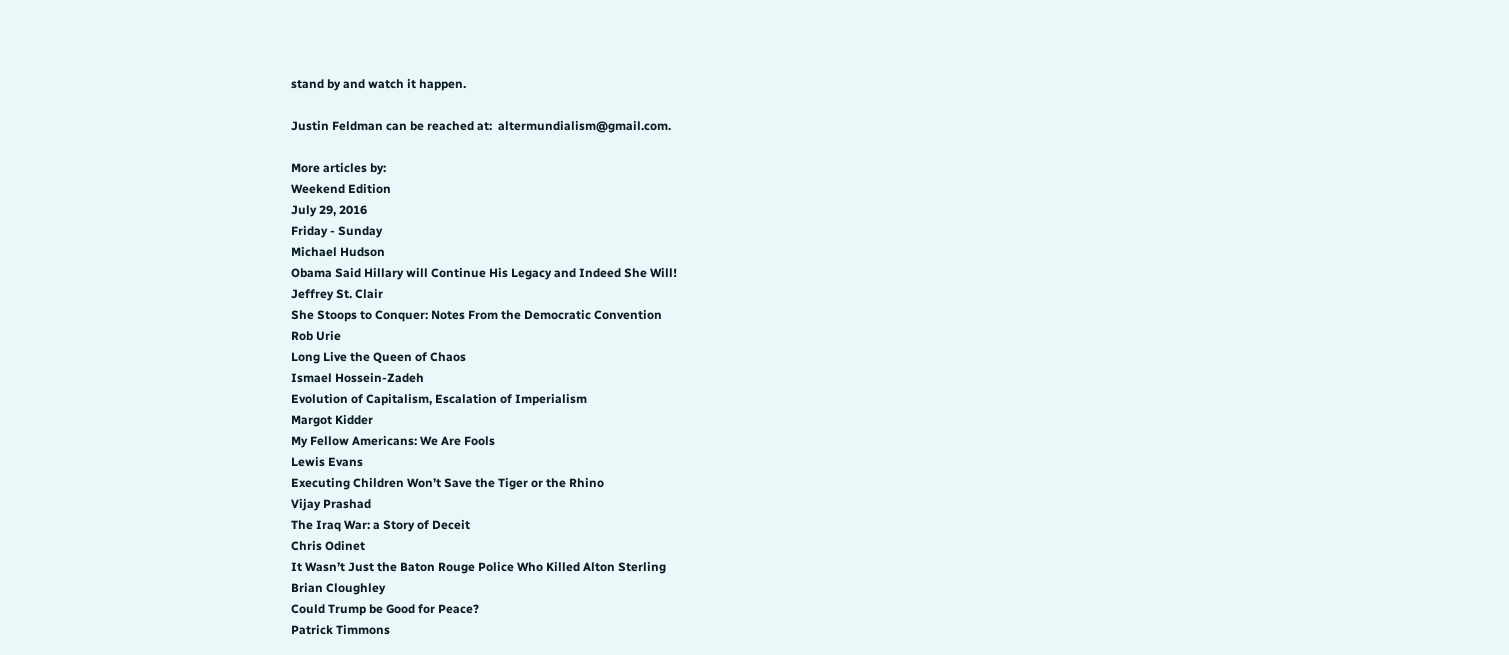stand by and watch it happen.

Justin Feldman can be reached at:  altermundialism@gmail.com.

More articles by:
Weekend Edition
July 29, 2016
Friday - Sunday
Michael Hudson
Obama Said Hillary will Continue His Legacy and Indeed She Will!
Jeffrey St. Clair
She Stoops to Conquer: Notes From the Democratic Convention
Rob Urie
Long Live the Queen of Chaos
Ismael Hossein-Zadeh
Evolution of Capitalism, Escalation of Imperialism
Margot Kidder
My Fellow Americans: We Are Fools
Lewis Evans
Executing Children Won’t Save the Tiger or the Rhino
Vijay Prashad
The Iraq War: a Story of Deceit
Chris Odinet
It Wasn’t Just the Baton Rouge Police Who Killed Alton Sterling
Brian Cloughley
Could Trump be Good for Peace?
Patrick Timmons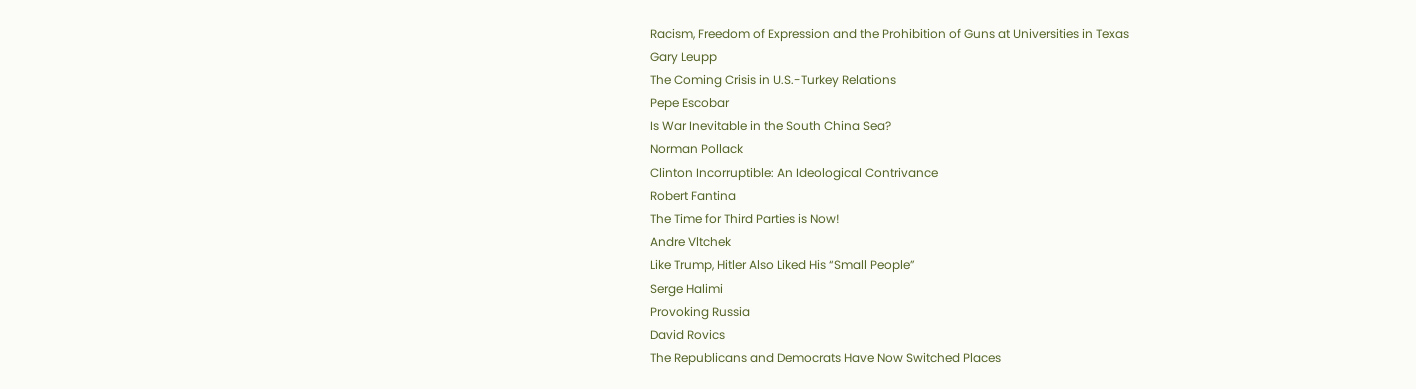Racism, Freedom of Expression and the Prohibition of Guns at Universities in Texas
Gary Leupp
The Coming Crisis in U.S.-Turkey Relations
Pepe Escobar
Is War Inevitable in the South China Sea?
Norman Pollack
Clinton Incorruptible: An Ideological Contrivance
Robert Fantina
The Time for Third Parties is Now!
Andre Vltchek
Like Trump, Hitler Also Liked His “Small People”
Serge Halimi
Provoking Russia
David Rovics
The Republicans and Democrats Have Now Switched Places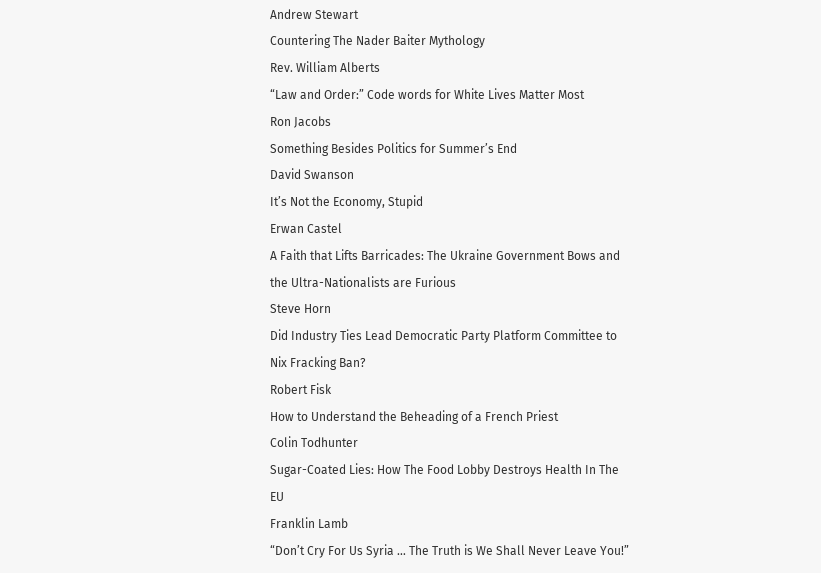Andrew Stewart
Countering The Nader Baiter Mythology
Rev. William Alberts
“Law and Order:” Code words for White Lives Matter Most
Ron Jacobs
Something Besides Politics for Summer’s End
David Swanson
It’s Not the Economy, Stupid
Erwan Castel
A Faith that Lifts Barricades: The Ukraine Government Bows and the Ultra-Nationalists are Furious
Steve Horn
Did Industry Ties Lead Democratic Party Platform Committee to Nix Fracking Ban?
Robert Fisk
How to Understand the Beheading of a French Priest
Colin Todhunter
Sugar-Coated Lies: How The Food Lobby Destroys Health In The EU
Franklin Lamb
“Don’t Cry For Us Syria … The Truth is We Shall Never Leave You!”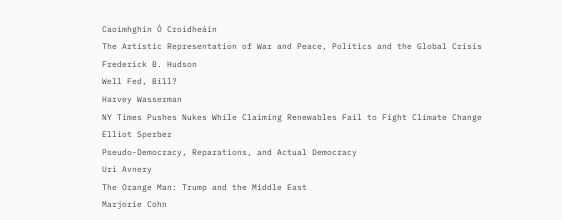Caoimhghin Ó Croidheáin
The Artistic Representation of War and Peace, Politics and the Global Crisis
Frederick B. Hudson
Well Fed, Bill?
Harvey Wasserman
NY Times Pushes Nukes While Claiming Renewables Fail to Fight Climate Change
Elliot Sperber
Pseudo-Democracy, Reparations, and Actual Democracy
Uri Avnery
The Orange Man: Trump and the Middle East
Marjorie Cohn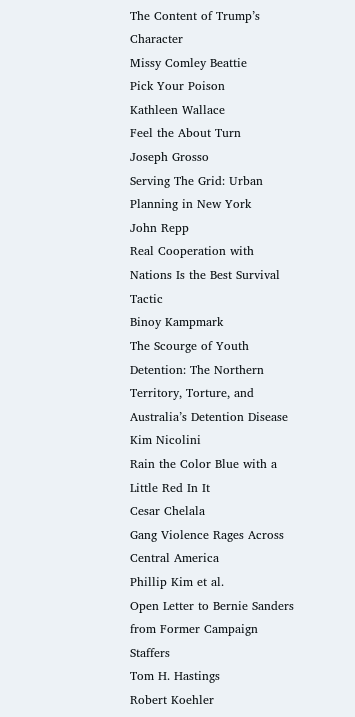The Content of Trump’s Character
Missy Comley Beattie
Pick Your Poison
Kathleen Wallace
Feel the About Turn
Joseph Grosso
Serving The Grid: Urban Planning in New York
John Repp
Real Cooperation with Nations Is the Best Survival Tactic
Binoy Kampmark
The Scourge of Youth Detention: The Northern Territory, Torture, and Australia’s Detention Disease
Kim Nicolini
Rain the Color Blue with a Little Red In It
Cesar Chelala
Gang Violence Rages Across Central America
Phillip Kim et al.
Open Letter to Bernie Sanders from Former Campaign Staffers
Tom H. Hastings
Robert Koehler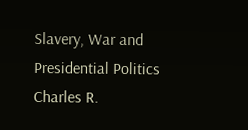Slavery, War and Presidential Politics
Charles R.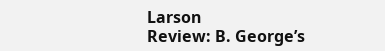Larson
Review: B. George’s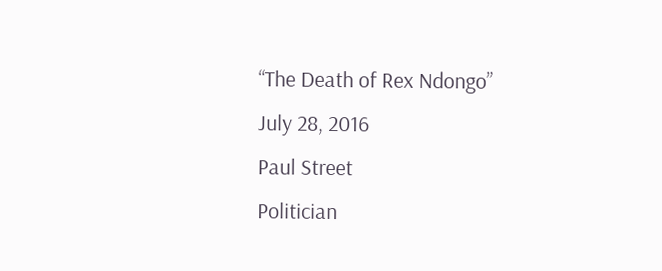“The Death of Rex Ndongo”
July 28, 2016
Paul Street
Politician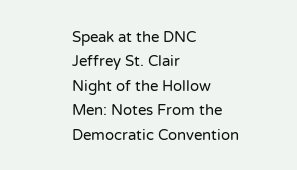Speak at the DNC
Jeffrey St. Clair
Night of the Hollow Men: Notes From the Democratic Convention